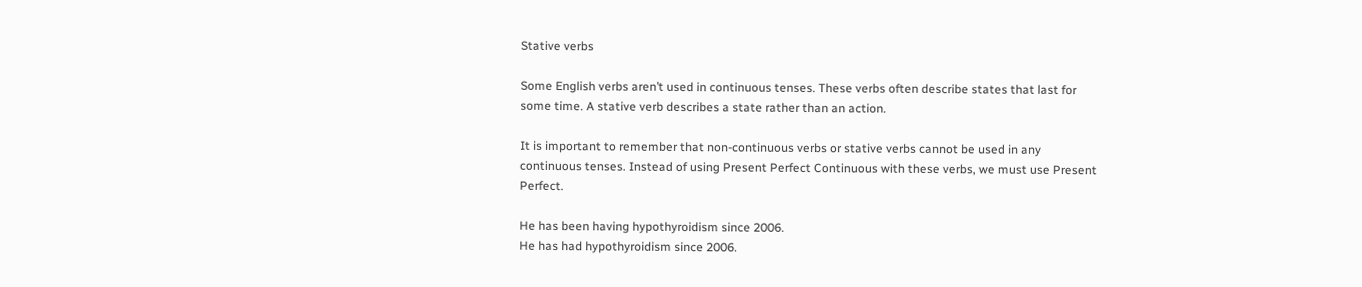Stative verbs

Some English verbs aren’t used in continuous tenses. These verbs often describe states that last for some time. A stative verb describes a state rather than an action.

It is important to remember that non-continuous verbs or stative verbs cannot be used in any continuous tenses. Instead of using Present Perfect Continuous with these verbs, we must use Present Perfect.

He has been having hypothyroidism since 2006.
He has had hypothyroidism since 2006.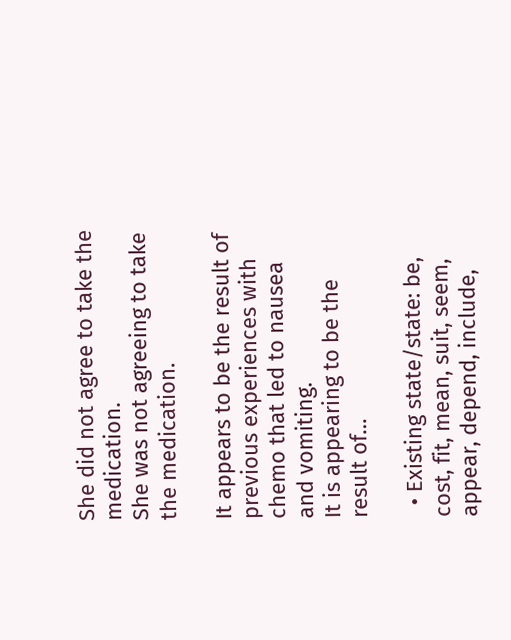She did not agree to take the medication.
She was not agreeing to take the medication.

It appears to be the result of previous experiences with chemo that led to nausea and vomiting.
It is appearing to be the result of…

  • Existing state/state: be, cost, fit, mean, suit, seem, appear, depend, include,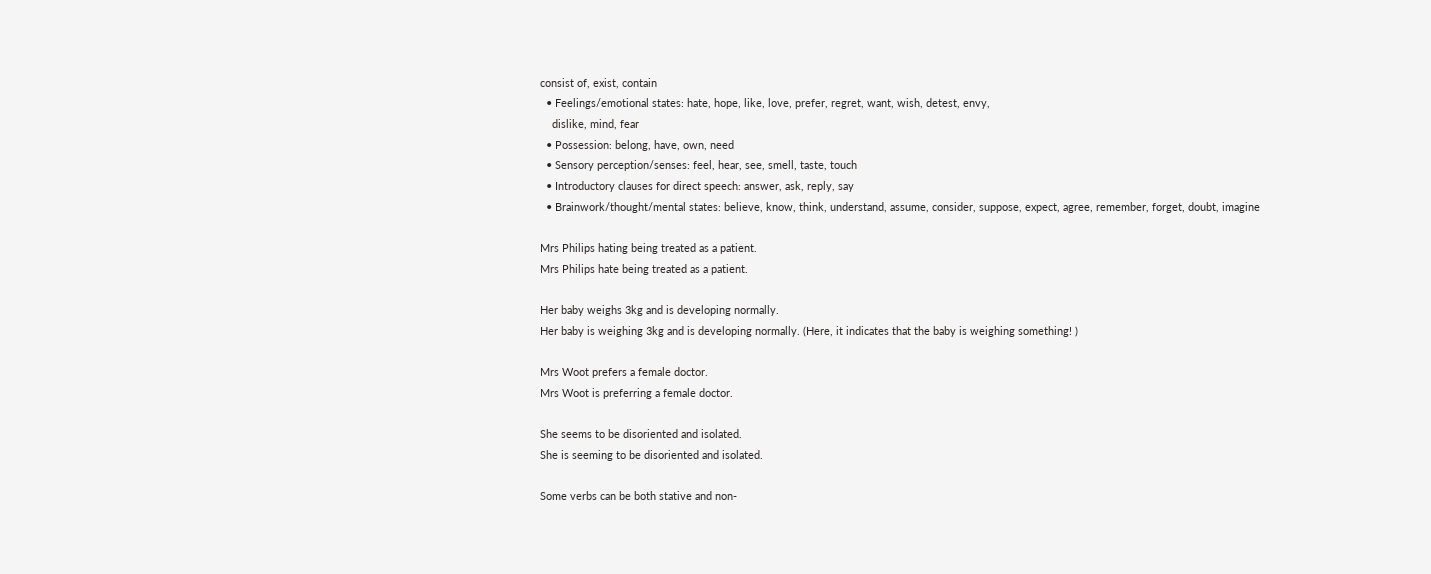consist of, exist, contain
  • Feelings/emotional states: hate, hope, like, love, prefer, regret, want, wish, detest, envy,
    dislike, mind, fear
  • Possession: belong, have, own, need
  • Sensory perception/senses: feel, hear, see, smell, taste, touch
  • Introductory clauses for direct speech: answer, ask, reply, say
  • Brainwork/thought/mental states: believe, know, think, understand, assume, consider, suppose, expect, agree, remember, forget, doubt, imagine

Mrs Philips hating being treated as a patient.
Mrs Philips hate being treated as a patient.

Her baby weighs 3kg and is developing normally.
Her baby is weighing 3kg and is developing normally. (Here, it indicates that the baby is weighing something! )

Mrs Woot prefers a female doctor.
Mrs Woot is preferring a female doctor.

She seems to be disoriented and isolated.
She is seeming to be disoriented and isolated.

Some verbs can be both stative and non-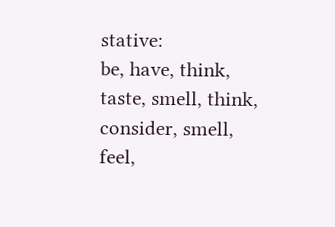stative:
be, have, think, taste, smell, think, consider, smell, feel,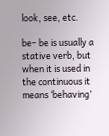look, see, etc.

be– be is usually a stative verb, but when it is used in the continuous it means ‘behaving’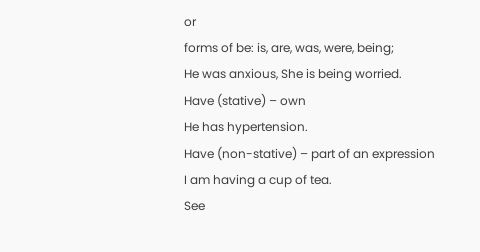or
forms of be: is, are, was, were, being;
He was anxious, She is being worried.
Have (stative) – own
He has hypertension.
Have (non-stative) – part of an expression
I am having a cup of tea.
See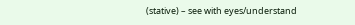(stative) – see with eyes/understand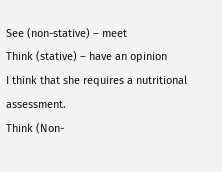See (non-stative) – meet
Think (stative) – have an opinion
I think that she requires a nutritional assessment.
Think (Non-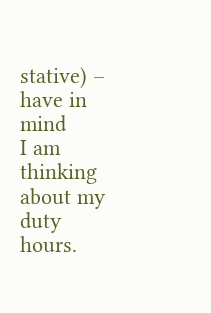stative) – have in mind
I am thinking about my duty hours.